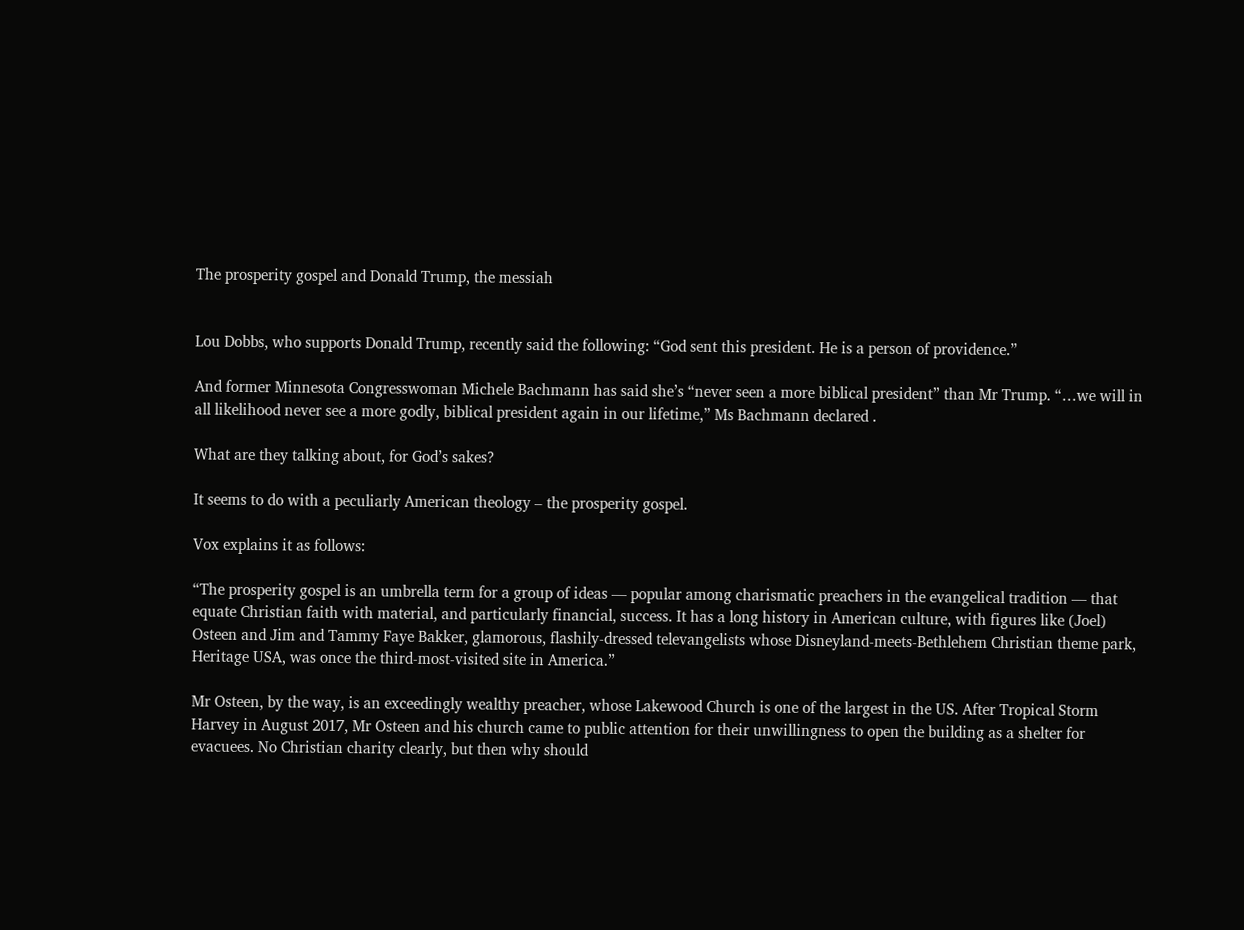The prosperity gospel and Donald Trump, the messiah


Lou Dobbs, who supports Donald Trump, recently said the following: “God sent this president. He is a person of providence.”

And former Minnesota Congresswoman Michele Bachmann has said she’s “never seen a more biblical president” than Mr Trump. “…we will in all likelihood never see a more godly, biblical president again in our lifetime,” Ms Bachmann declared .

What are they talking about, for God’s sakes?

It seems to do with a peculiarly American theology – the prosperity gospel.

Vox explains it as follows:

“The prosperity gospel is an umbrella term for a group of ideas — popular among charismatic preachers in the evangelical tradition — that equate Christian faith with material, and particularly financial, success. It has a long history in American culture, with figures like (Joel) Osteen and Jim and Tammy Faye Bakker, glamorous, flashily-dressed televangelists whose Disneyland-meets-Bethlehem Christian theme park, Heritage USA, was once the third-most-visited site in America.”

Mr Osteen, by the way, is an exceedingly wealthy preacher, whose Lakewood Church is one of the largest in the US. After Tropical Storm Harvey in August 2017, Mr Osteen and his church came to public attention for their unwillingness to open the building as a shelter for evacuees. No Christian charity clearly, but then why should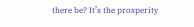there be? It’s the prosperity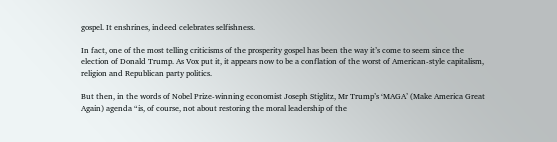gospel. It enshrines, indeed celebrates selfishness.

In fact, one of the most telling criticisms of the prosperity gospel has been the way it’s come to seem since the election of Donald Trump. As Vox put it, it appears now to be a conflation of the worst of American-style capitalism, religion and Republican party politics.

But then, in the words of Nobel Prize-winning economist Joseph Stiglitz, Mr Trump’s ‘MAGA’ (Make America Great Again) agenda “is, of course, not about restoring the moral leadership of the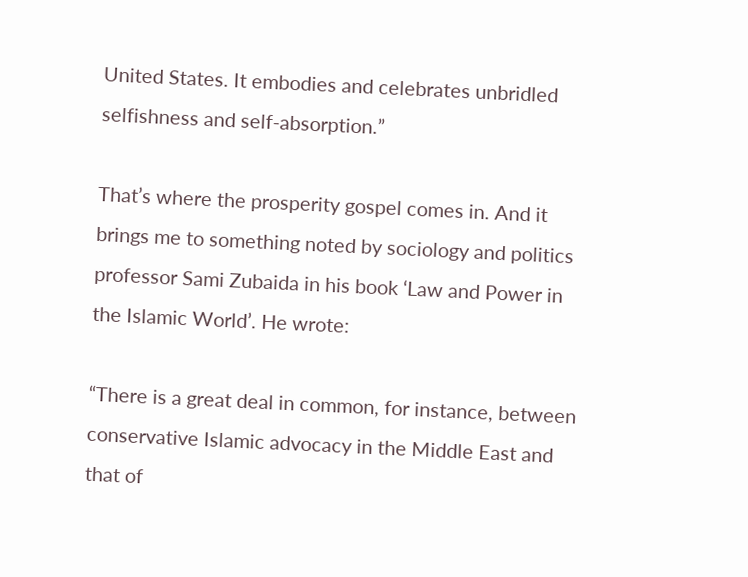United States. It embodies and celebrates unbridled selfishness and self-absorption.”

That’s where the prosperity gospel comes in. And it brings me to something noted by sociology and politics professor Sami Zubaida in his book ‘Law and Power in the Islamic World’. He wrote:

“There is a great deal in common, for instance, between conservative Islamic advocacy in the Middle East and that of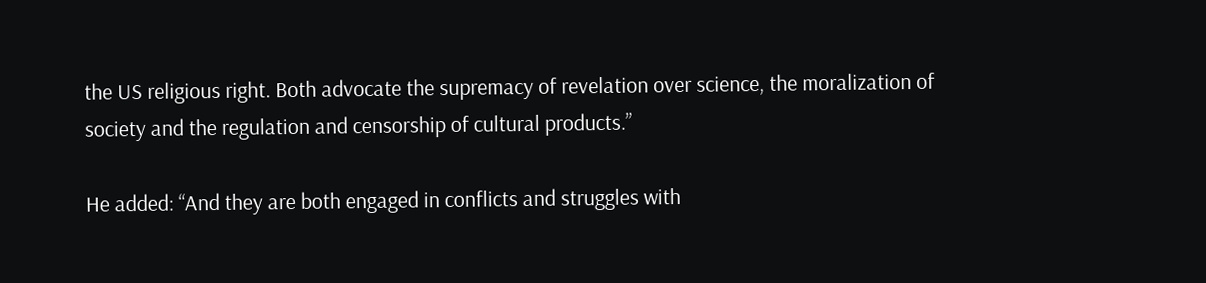the US religious right. Both advocate the supremacy of revelation over science, the moralization of society and the regulation and censorship of cultural products.”

He added: “And they are both engaged in conflicts and struggles with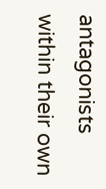antagonists within their own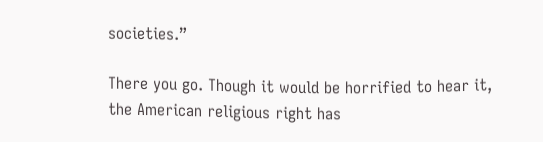societies.”

There you go. Though it would be horrified to hear it, the American religious right has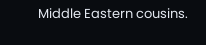Middle Eastern cousins.